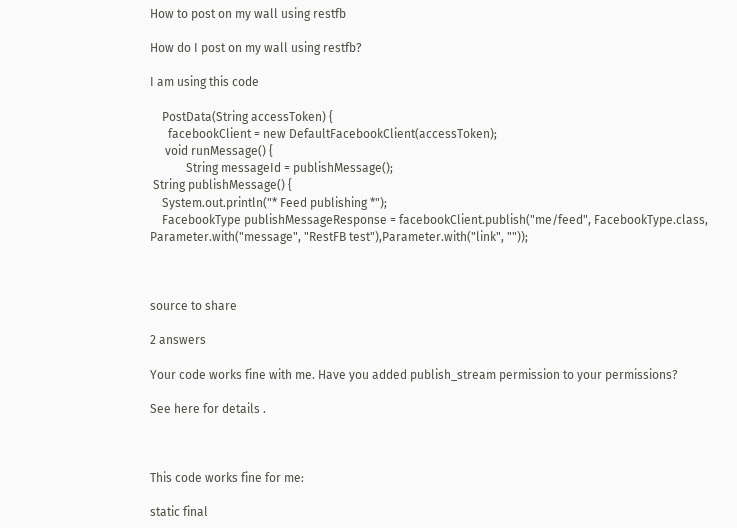How to post on my wall using restfb

How do I post on my wall using restfb?

I am using this code

    PostData(String accessToken) {
      facebookClient = new DefaultFacebookClient(accessToken);
     void runMessage() {
            String messageId = publishMessage();
 String publishMessage() {
    System.out.println("* Feed publishing *");
    FacebookType publishMessageResponse = facebookClient.publish("me/feed", FacebookType.class, Parameter.with("message", "RestFB test"),Parameter.with("link", ""));



source to share

2 answers

Your code works fine with me. Have you added publish_stream permission to your permissions?

See here for details .



This code works fine for me:

static final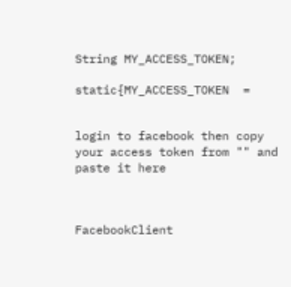String MY_ACCESS_TOKEN;

static{MY_ACCESS_TOKEN  =


login to facebook then copy your access token from "" and paste it here



FacebookClient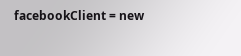facebookClient = new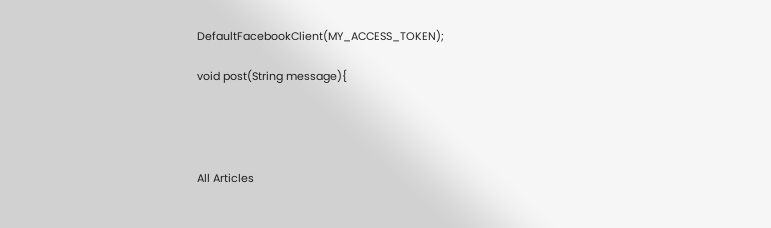DefaultFacebookClient(MY_ACCESS_TOKEN);

void post(String message){




All Articles